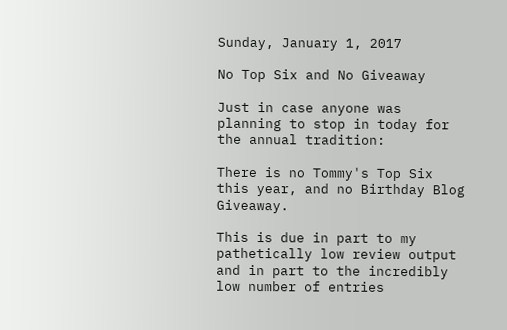Sunday, January 1, 2017

No Top Six and No Giveaway

Just in case anyone was planning to stop in today for the annual tradition:

There is no Tommy's Top Six this year, and no Birthday Blog Giveaway.

This is due in part to my pathetically low review output and in part to the incredibly low number of entries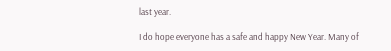last year.

I do hope everyone has a safe and happy New Year. Many of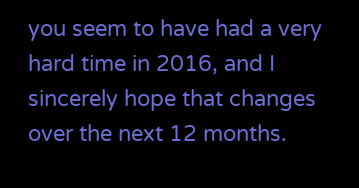you seem to have had a very hard time in 2016, and I sincerely hope that changes over the next 12 months.